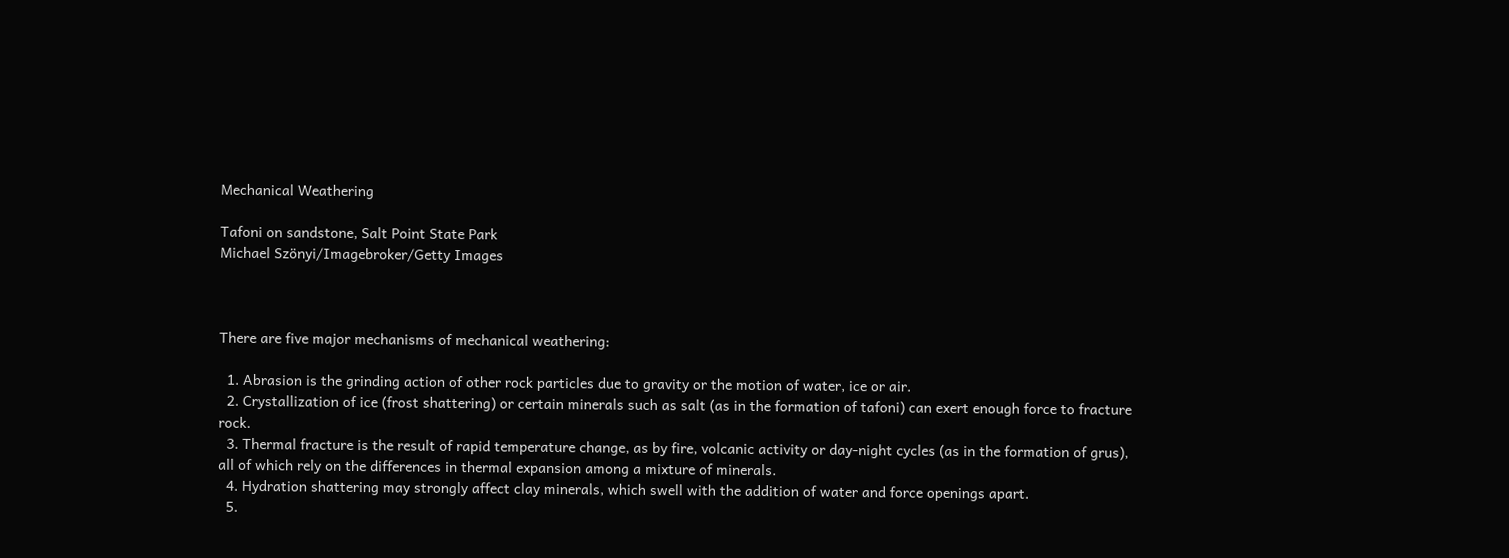Mechanical Weathering

Tafoni on sandstone, Salt Point State Park
Michael Szönyi/Imagebroker/Getty Images



There are five major mechanisms of mechanical weathering:

  1. Abrasion is the grinding action of other rock particles due to gravity or the motion of water, ice or air.
  2. Crystallization of ice (frost shattering) or certain minerals such as salt (as in the formation of tafoni) can exert enough force to fracture rock.
  3. Thermal fracture is the result of rapid temperature change, as by fire, volcanic activity or day-night cycles (as in the formation of grus), all of which rely on the differences in thermal expansion among a mixture of minerals.
  4. Hydration shattering may strongly affect clay minerals, which swell with the addition of water and force openings apart.
  5.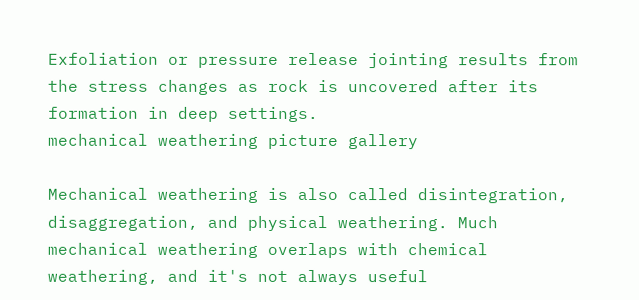Exfoliation or pressure release jointing results from the stress changes as rock is uncovered after its formation in deep settings.
mechanical weathering picture gallery

Mechanical weathering is also called disintegration, disaggregation, and physical weathering. Much mechanical weathering overlaps with chemical weathering, and it's not always useful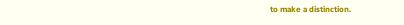to make a distinction.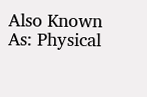Also Known As: Physical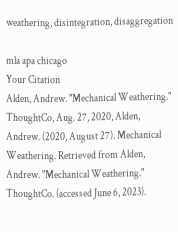weathering, disintegration, disaggregation

mla apa chicago
Your Citation
Alden, Andrew. "Mechanical Weathering." ThoughtCo, Aug. 27, 2020, Alden, Andrew. (2020, August 27). Mechanical Weathering. Retrieved from Alden, Andrew. "Mechanical Weathering." ThoughtCo. (accessed June 6, 2023).